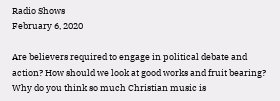Radio Shows
February 6, 2020

Are believers required to engage in political debate and action? How should we look at good works and fruit bearing? Why do you think so much Christian music is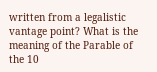written from a legalistic vantage point? What is the meaning of the Parable of the 10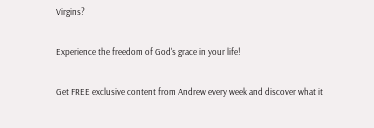Virgins?

Experience the freedom of God's grace in your life!

Get FREE exclusive content from Andrew every week and discover what it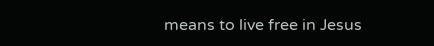means to live free in Jesus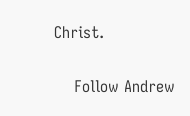Christ.

    Follow Andrew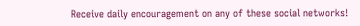Receive daily encouragement on any of these social networks!